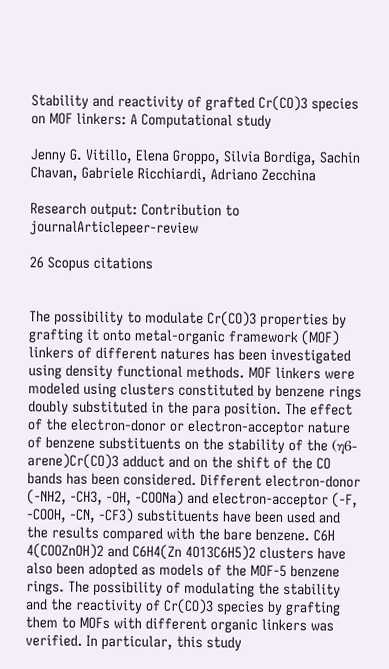Stability and reactivity of grafted Cr(CO)3 species on MOF linkers: A Computational study

Jenny G. Vitillo, Elena Groppo, Silvia Bordiga, Sachin Chavan, Gabriele Ricchiardi, Adriano Zecchina

Research output: Contribution to journalArticlepeer-review

26 Scopus citations


The possibility to modulate Cr(CO)3 properties by grafting it onto metal-organic framework (MOF) linkers of different natures has been investigated using density functional methods. MOF linkers were modeled using clusters constituted by benzene rings doubly substituted in the para position. The effect of the electron-donor or electron-acceptor nature of benzene substituents on the stability of the (η6-arene)Cr(CO)3 adduct and on the shift of the CO bands has been considered. Different electron-donor (-NH2, -CH3, -OH, -COONa) and electron-acceptor (-F, -COOH, -CN, -CF3) substituents have been used and the results compared with the bare benzene. C6H 4(COOZnOH)2 and C6H4(Zn 4O13C6H5)2 clusters have also been adopted as models of the MOF-5 benzene rings. The possibility of modulating the stability and the reactivity of Cr(CO)3 species by grafting them to MOFs with different organic linkers was verified. In particular, this study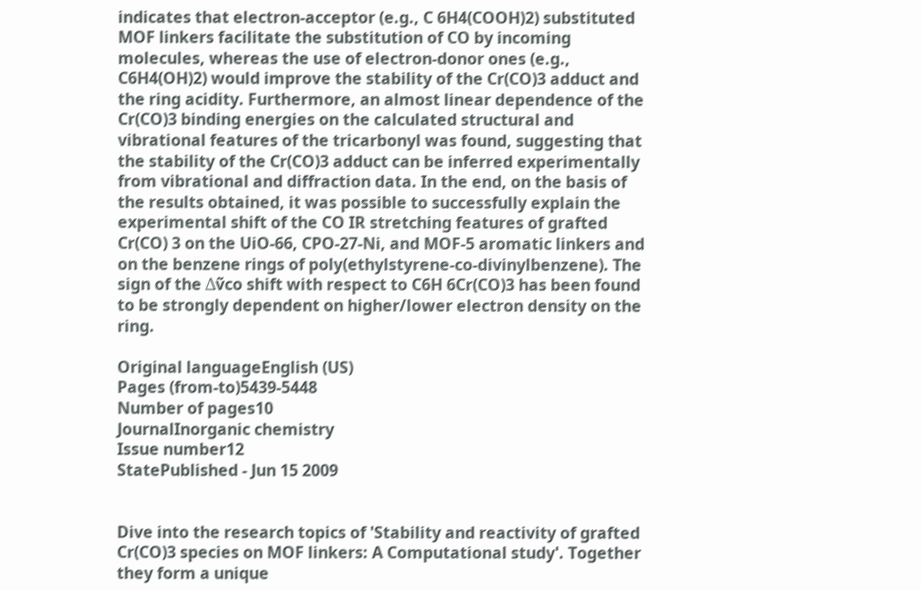indicates that electron-acceptor (e.g., C 6H4(COOH)2) substituted MOF linkers facilitate the substitution of CO by incoming molecules, whereas the use of electron-donor ones (e.g., C6H4(OH)2) would improve the stability of the Cr(CO)3 adduct and the ring acidity. Furthermore, an almost linear dependence of the Cr(CO)3 binding energies on the calculated structural and vibrational features of the tricarbonyl was found, suggesting that the stability of the Cr(CO)3 adduct can be inferred experimentally from vibrational and diffraction data. In the end, on the basis of the results obtained, it was possible to successfully explain the experimental shift of the CO IR stretching features of grafted Cr(CO) 3 on the UiO-66, CPO-27-Ni, and MOF-5 aromatic linkers and on the benzene rings of poly(ethylstyrene-co-divinylbenzene). The sign of the Δṽco shift with respect to C6H 6Cr(CO)3 has been found to be strongly dependent on higher/lower electron density on the ring.

Original languageEnglish (US)
Pages (from-to)5439-5448
Number of pages10
JournalInorganic chemistry
Issue number12
StatePublished - Jun 15 2009


Dive into the research topics of 'Stability and reactivity of grafted Cr(CO)3 species on MOF linkers: A Computational study'. Together they form a unique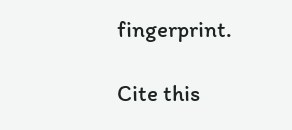fingerprint.

Cite this